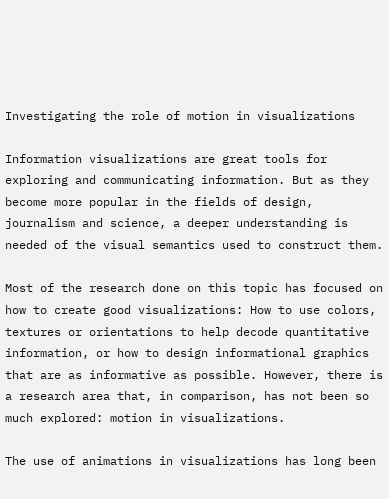Investigating the role of motion in visualizations

Information visualizations are great tools for exploring and communicating information. But as they become more popular in the fields of design, journalism and science, a deeper understanding is needed of the visual semantics used to construct them.

Most of the research done on this topic has focused on how to create good visualizations: How to use colors, textures or orientations to help decode quantitative information, or how to design informational graphics that are as informative as possible. However, there is a research area that, in comparison, has not been so much explored: motion in visualizations.

The use of animations in visualizations has long been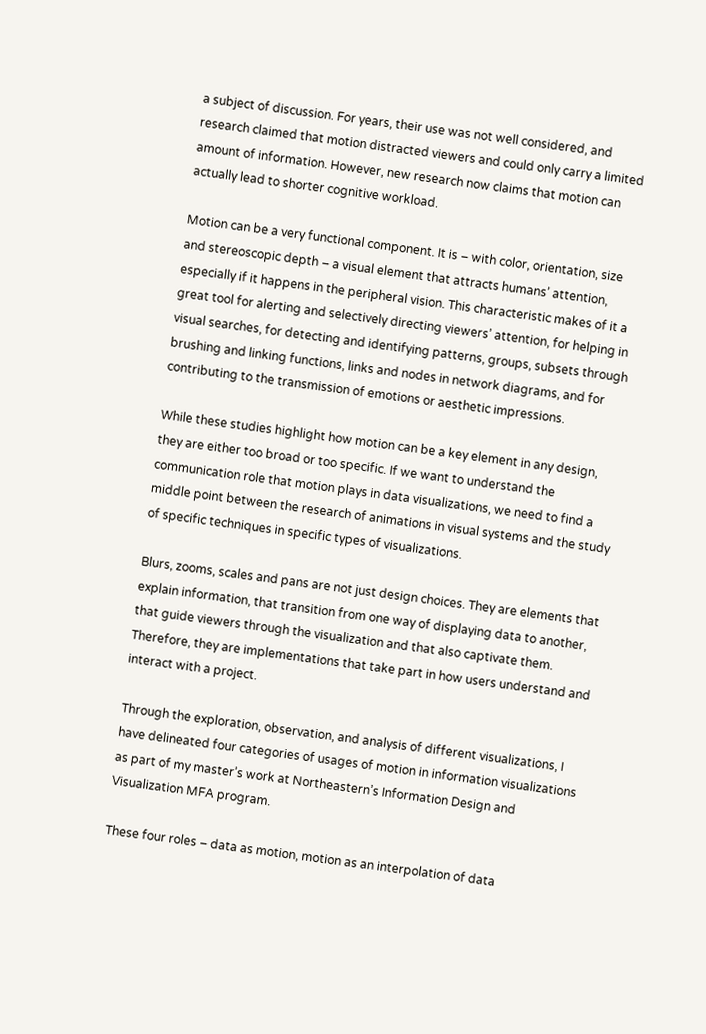a subject of discussion. For years, their use was not well considered, and research claimed that motion distracted viewers and could only carry a limited amount of information. However, new research now claims that motion can actually lead to shorter cognitive workload.

Motion can be a very functional component. It is – with color, orientation, size and stereoscopic depth – a visual element that attracts humans’ attention, especially if it happens in the peripheral vision. This characteristic makes of it a great tool for alerting and selectively directing viewers’ attention, for helping in visual searches, for detecting and identifying patterns, groups, subsets through brushing and linking functions, links and nodes in network diagrams, and for contributing to the transmission of emotions or aesthetic impressions.

While these studies highlight how motion can be a key element in any design, they are either too broad or too specific. If we want to understand the communication role that motion plays in data visualizations, we need to find a middle point between the research of animations in visual systems and the study of specific techniques in specific types of visualizations.

Blurs, zooms, scales and pans are not just design choices. They are elements that explain information, that transition from one way of displaying data to another, that guide viewers through the visualization and that also captivate them. Therefore, they are implementations that take part in how users understand and interact with a project.

Through the exploration, observation, and analysis of different visualizations, I have delineated four categories of usages of motion in information visualizations as part of my master’s work at Northeastern’s Information Design and Visualization MFA program.

These four roles – data as motion, motion as an interpolation of data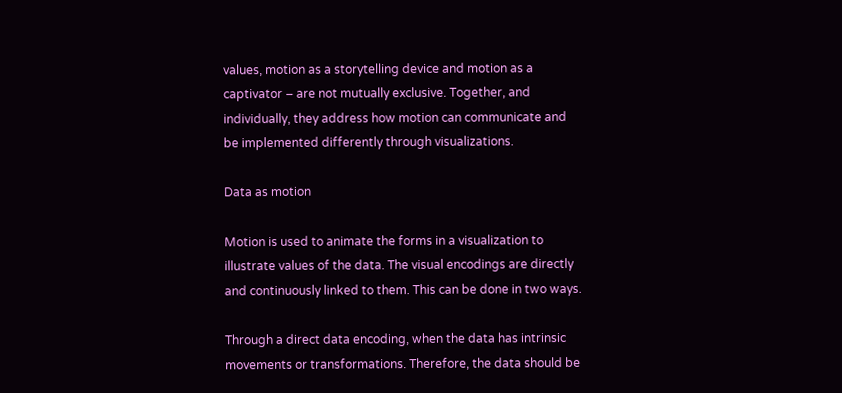values, motion as a storytelling device and motion as a captivator – are not mutually exclusive. Together, and individually, they address how motion can communicate and be implemented differently through visualizations.

Data as motion

Motion is used to animate the forms in a visualization to illustrate values of the data. The visual encodings are directly and continuously linked to them. This can be done in two ways.

Through a direct data encoding, when the data has intrinsic movements or transformations. Therefore, the data should be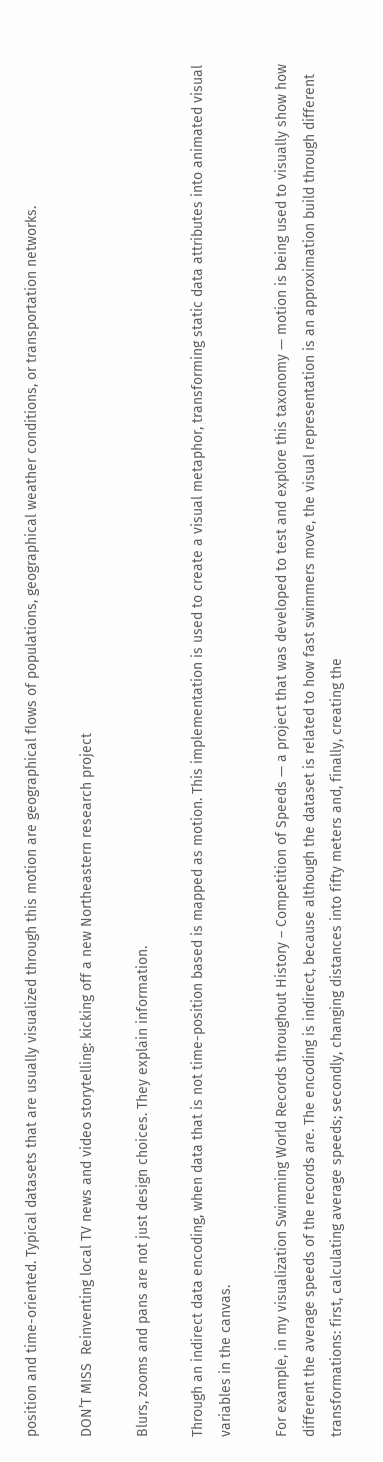position and time-oriented. Typical datasets that are usually visualized through this motion are geographical flows of populations, geographical weather conditions, or transportation networks.

DON’T MISS  Reinventing local TV news and video storytelling: kicking off a new Northeastern research project

Blurs, zooms and pans are not just design choices. They explain information.

Through an indirect data encoding, when data that is not time-position based is mapped as motion. This implementation is used to create a visual metaphor, transforming static data attributes into animated visual variables in the canvas.

For example, in my visualization Swimming World Records throughout History – Competition of Speeds — a project that was developed to test and explore this taxonomy — motion is being used to visually show how different the average speeds of the records are. The encoding is indirect, because although the dataset is related to how fast swimmers move, the visual representation is an approximation build through different transformations: first, calculating average speeds; secondly, changing distances into fifty meters and, finally, creating the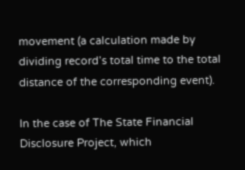movement (a calculation made by dividing record’s total time to the total distance of the corresponding event).

In the case of The State Financial Disclosure Project, which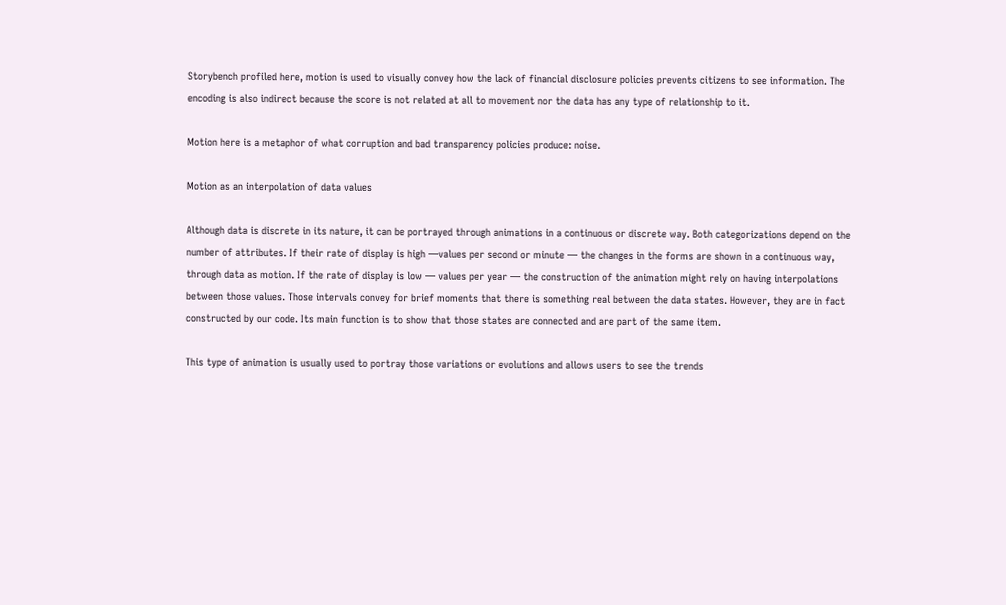Storybench profiled here, motion is used to visually convey how the lack of financial disclosure policies prevents citizens to see information. The encoding is also indirect because the score is not related at all to movement nor the data has any type of relationship to it.

Motion here is a metaphor of what corruption and bad transparency policies produce: noise.

Motion as an interpolation of data values

Although data is discrete in its nature, it can be portrayed through animations in a continuous or discrete way. Both categorizations depend on the number of attributes. If their rate of display is high —values per second or minute — the changes in the forms are shown in a continuous way, through data as motion. If the rate of display is low — values per year — the construction of the animation might rely on having interpolations between those values. Those intervals convey for brief moments that there is something real between the data states. However, they are in fact constructed by our code. Its main function is to show that those states are connected and are part of the same item.

This type of animation is usually used to portray those variations or evolutions and allows users to see the trends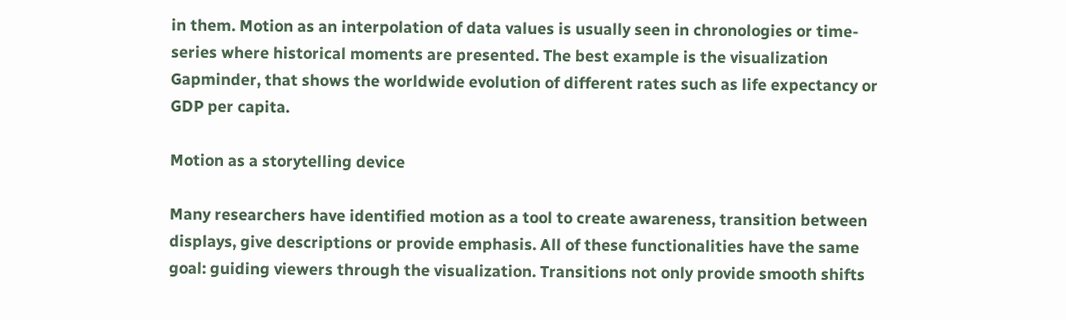in them. Motion as an interpolation of data values is usually seen in chronologies or time-series where historical moments are presented. The best example is the visualization Gapminder, that shows the worldwide evolution of different rates such as life expectancy or GDP per capita.

Motion as a storytelling device

Many researchers have identified motion as a tool to create awareness, transition between displays, give descriptions or provide emphasis. All of these functionalities have the same goal: guiding viewers through the visualization. Transitions not only provide smooth shifts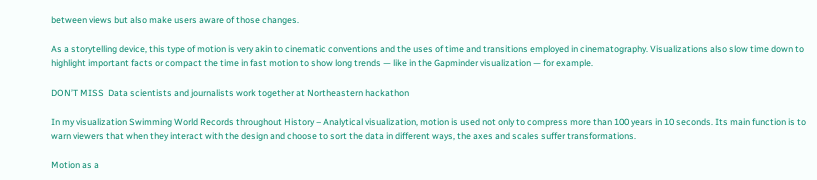between views but also make users aware of those changes.

As a storytelling device, this type of motion is very akin to cinematic conventions and the uses of time and transitions employed in cinematography. Visualizations also slow time down to highlight important facts or compact the time in fast motion to show long trends — like in the Gapminder visualization — for example.

DON’T MISS  Data scientists and journalists work together at Northeastern hackathon

In my visualization Swimming World Records throughout History – Analytical visualization, motion is used not only to compress more than 100 years in 10 seconds. Its main function is to warn viewers that when they interact with the design and choose to sort the data in different ways, the axes and scales suffer transformations.

Motion as a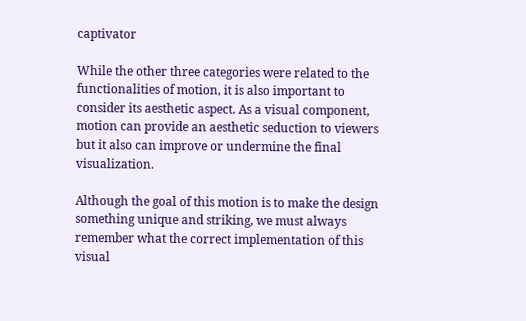captivator

While the other three categories were related to the functionalities of motion, it is also important to consider its aesthetic aspect. As a visual component, motion can provide an aesthetic seduction to viewers but it also can improve or undermine the final visualization.

Although the goal of this motion is to make the design something unique and striking, we must always remember what the correct implementation of this visual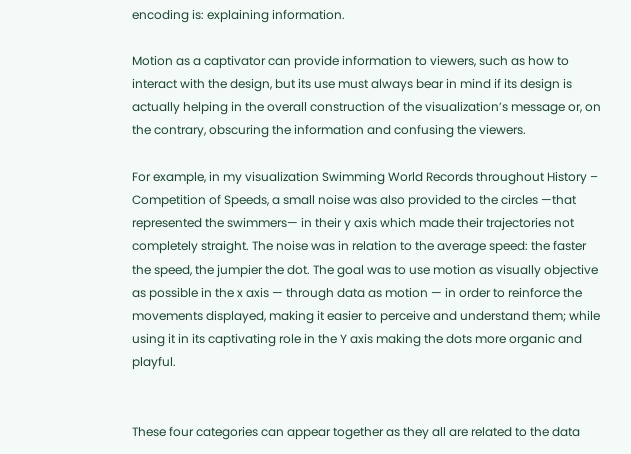encoding is: explaining information.

Motion as a captivator can provide information to viewers, such as how to interact with the design, but its use must always bear in mind if its design is actually helping in the overall construction of the visualization’s message or, on the contrary, obscuring the information and confusing the viewers.

For example, in my visualization Swimming World Records throughout History – Competition of Speeds, a small noise was also provided to the circles —that represented the swimmers— in their y axis which made their trajectories not completely straight. The noise was in relation to the average speed: the faster the speed, the jumpier the dot. The goal was to use motion as visually objective as possible in the x axis — through data as motion — in order to reinforce the movements displayed, making it easier to perceive and understand them; while using it in its captivating role in the Y axis making the dots more organic and playful.


These four categories can appear together as they all are related to the data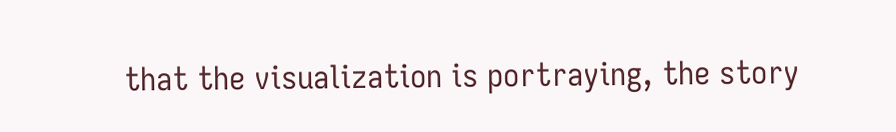that the visualization is portraying, the story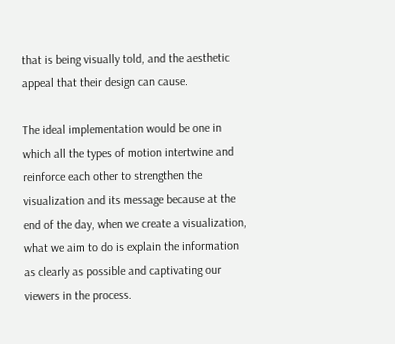that is being visually told, and the aesthetic appeal that their design can cause.

The ideal implementation would be one in which all the types of motion intertwine and reinforce each other to strengthen the visualization and its message because at the end of the day, when we create a visualization, what we aim to do is explain the information as clearly as possible and captivating our viewers in the process.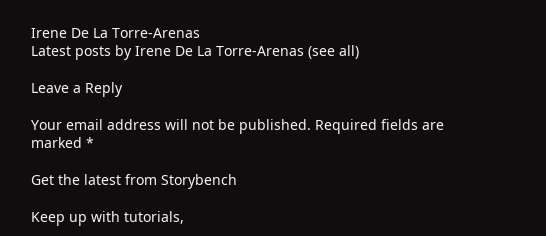Irene De La Torre-Arenas
Latest posts by Irene De La Torre-Arenas (see all)

Leave a Reply

Your email address will not be published. Required fields are marked *

Get the latest from Storybench

Keep up with tutorials,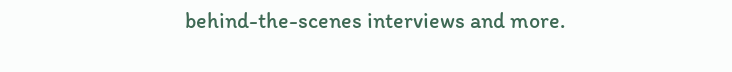behind-the-scenes interviews and more.